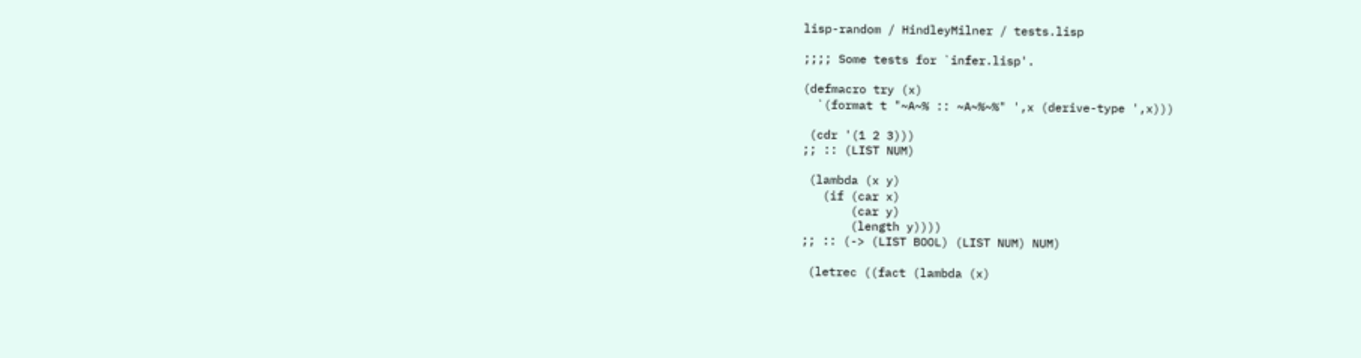lisp-random / HindleyMilner / tests.lisp

;;;; Some tests for `infer.lisp'.

(defmacro try (x)
  `(format t "~A~% :: ~A~%~%" ',x (derive-type ',x)))

 (cdr '(1 2 3)))
;; :: (LIST NUM)

 (lambda (x y)
   (if (car x)
       (car y)
       (length y))))
;; :: (-> (LIST BOOL) (LIST NUM) NUM)

 (letrec ((fact (lambda (x)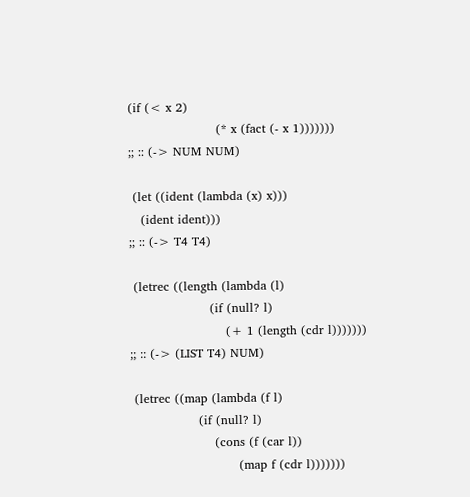(if (< x 2)
                      (* x (fact (- x 1)))))))
;; :: (-> NUM NUM)

 (let ((ident (lambda (x) x)))
   (ident ident)))
;; :: (-> T4 T4)

 (letrec ((length (lambda (l)
                    (if (null? l)
                        (+ 1 (length (cdr l)))))))
;; :: (-> (LIST T4) NUM)

 (letrec ((map (lambda (f l)
                 (if (null? l)
                     (cons (f (car l))
                           (map f (cdr l)))))))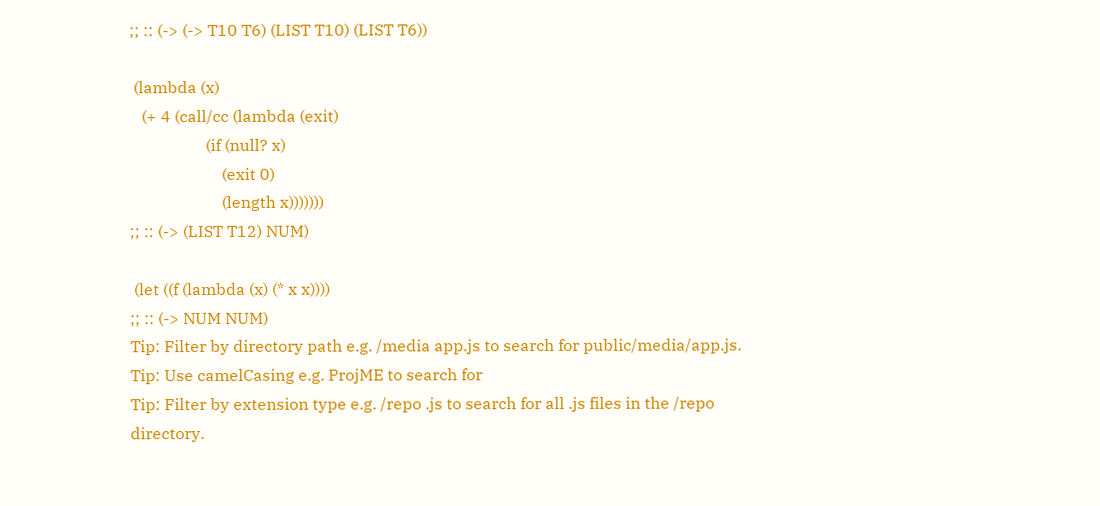;; :: (-> (-> T10 T6) (LIST T10) (LIST T6))

 (lambda (x)
   (+ 4 (call/cc (lambda (exit)
                   (if (null? x)
                       (exit 0)
                       (length x)))))))
;; :: (-> (LIST T12) NUM)

 (let ((f (lambda (x) (* x x))))
;; :: (-> NUM NUM)
Tip: Filter by directory path e.g. /media app.js to search for public/media/app.js.
Tip: Use camelCasing e.g. ProjME to search for
Tip: Filter by extension type e.g. /repo .js to search for all .js files in the /repo directory.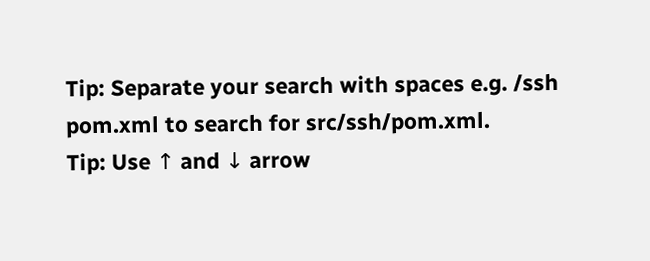Tip: Separate your search with spaces e.g. /ssh pom.xml to search for src/ssh/pom.xml.
Tip: Use ↑ and ↓ arrow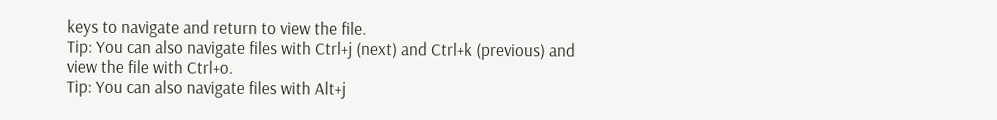keys to navigate and return to view the file.
Tip: You can also navigate files with Ctrl+j (next) and Ctrl+k (previous) and view the file with Ctrl+o.
Tip: You can also navigate files with Alt+j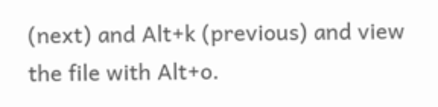(next) and Alt+k (previous) and view the file with Alt+o.